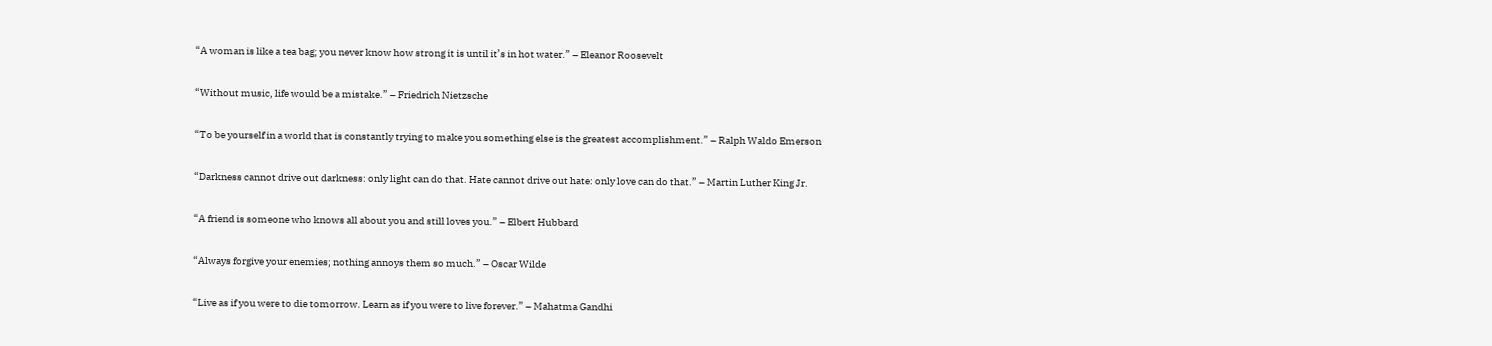“A woman is like a tea bag; you never know how strong it is until it’s in hot water.” – Eleanor Roosevelt

“Without music, life would be a mistake.” – Friedrich Nietzsche

“To be yourself in a world that is constantly trying to make you something else is the greatest accomplishment.” – Ralph Waldo Emerson

“Darkness cannot drive out darkness: only light can do that. Hate cannot drive out hate: only love can do that.” – Martin Luther King Jr.

“A friend is someone who knows all about you and still loves you.” – Elbert Hubbard

“Always forgive your enemies; nothing annoys them so much.” – Oscar Wilde

“Live as if you were to die tomorrow. Learn as if you were to live forever.” – Mahatma Gandhi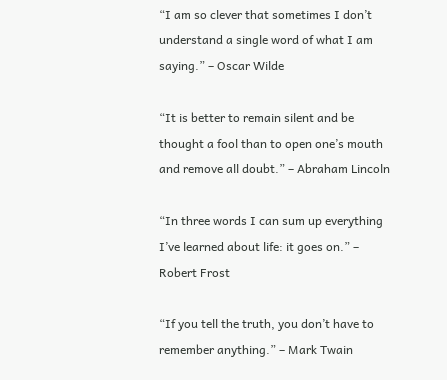“I am so clever that sometimes I don’t understand a single word of what I am saying.” – Oscar Wilde

“It is better to remain silent and be thought a fool than to open one’s mouth and remove all doubt.” – Abraham Lincoln

“In three words I can sum up everything I’ve learned about life: it goes on.” – Robert Frost

“If you tell the truth, you don’t have to remember anything.” – Mark Twain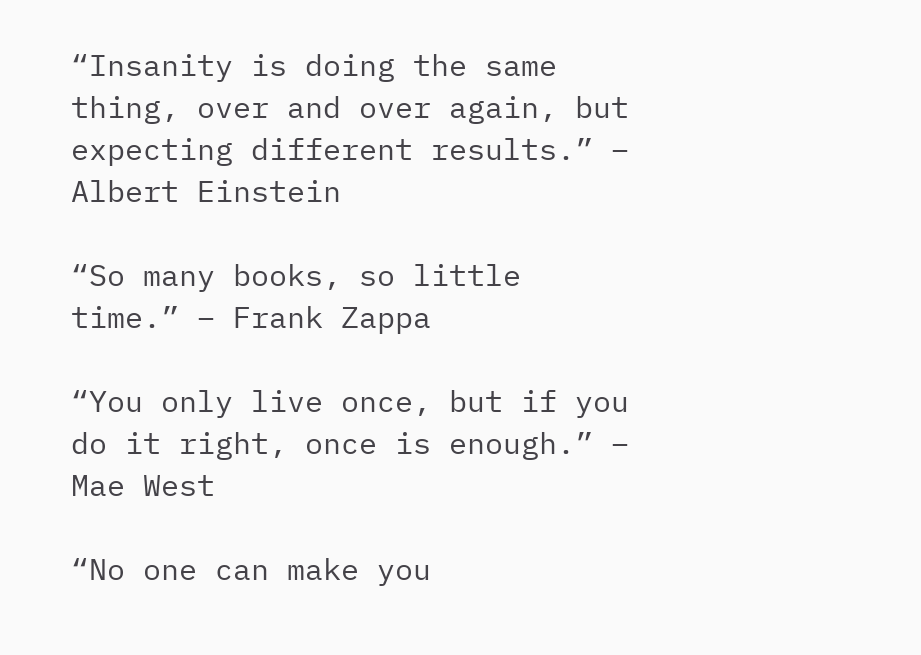“Insanity is doing the same thing, over and over again, but expecting different results.” – Albert Einstein

“So many books, so little time.” – Frank Zappa

“You only live once, but if you do it right, once is enough.” – Mae West

“No one can make you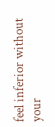feel inferior without your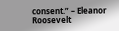consent.” – Eleanor Roosevelt